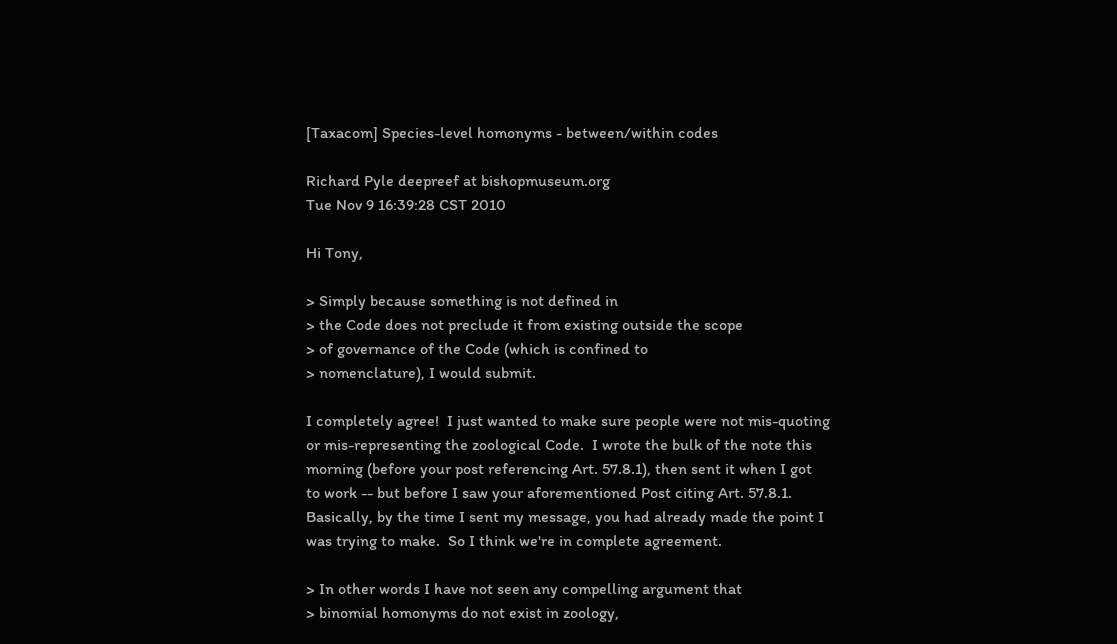[Taxacom] Species-level homonyms - between/within codes

Richard Pyle deepreef at bishopmuseum.org
Tue Nov 9 16:39:28 CST 2010

Hi Tony,

> Simply because something is not defined in
> the Code does not preclude it from existing outside the scope
> of governance of the Code (which is confined to
> nomenclature), I would submit.

I completely agree!  I just wanted to make sure people were not mis-quoting
or mis-representing the zoological Code.  I wrote the bulk of the note this
morning (before your post referencing Art. 57.8.1), then sent it when I got
to work -- but before I saw your aforementioned Post citing Art. 57.8.1.
Basically, by the time I sent my message, you had already made the point I
was trying to make.  So I think we're in complete agreement.

> In other words I have not seen any compelling argument that
> binomial homonyms do not exist in zoology,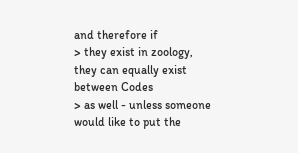and therefore if
> they exist in zoology, they can equally exist between Codes
> as well - unless someone would like to put the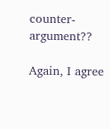counter-argument??

Again, I agree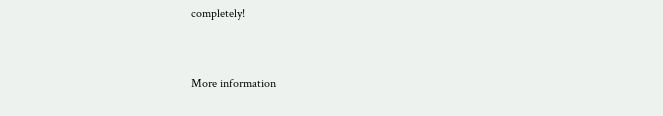completely!


More information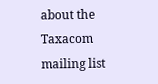about the Taxacom mailing list